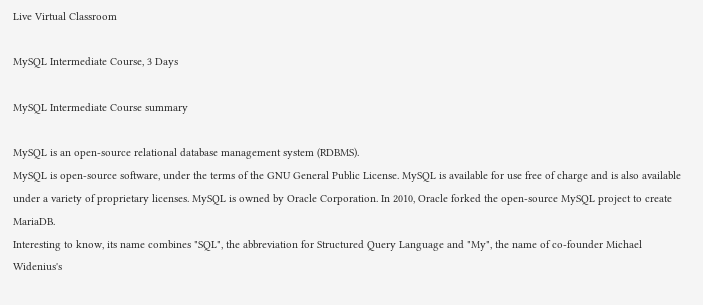Live Virtual Classroom

MySQL Intermediate Course, 3 Days

MySQL Intermediate Course summary

MySQL is an open-source relational database management system (RDBMS).
MySQL is open-source software, under the terms of the GNU General Public License. MySQL is available for use free of charge and is also available under a variety of proprietary licenses. MySQL is owned by Oracle Corporation. In 2010, Oracle forked the open-source MySQL project to create MariaDB.
Interesting to know, its name combines "SQL", the abbreviation for Structured Query Language and "My", the name of co-founder Michael Widenius's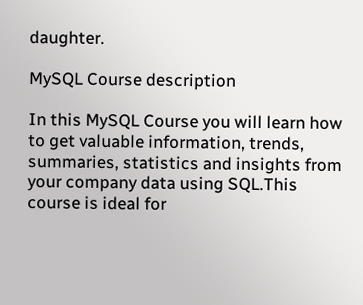daughter.

MySQL Course description

In this MySQL Course you will learn how to get valuable information, trends, summaries, statistics and insights from your company data using SQL.This course is ideal for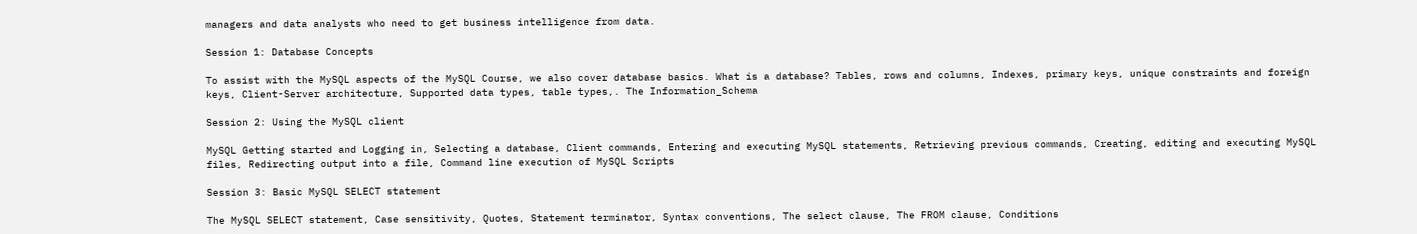managers and data analysts who need to get business intelligence from data.

Session 1: Database Concepts

To assist with the MySQL aspects of the MySQL Course, we also cover database basics. What is a database? Tables, rows and columns, Indexes, primary keys, unique constraints and foreign keys, Client-Server architecture, Supported data types, table types,. The Information_Schema

Session 2: Using the MySQL client

MySQL Getting started and Logging in, Selecting a database, Client commands, Entering and executing MySQL statements, Retrieving previous commands, Creating, editing and executing MySQL files, Redirecting output into a file, Command line execution of MySQL Scripts

Session 3: Basic MySQL SELECT statement

The MySQL SELECT statement, Case sensitivity, Quotes, Statement terminator, Syntax conventions, The select clause, The FROM clause, Conditions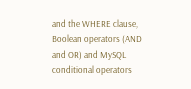and the WHERE clause, Boolean operators (AND and OR) and MySQL conditional operators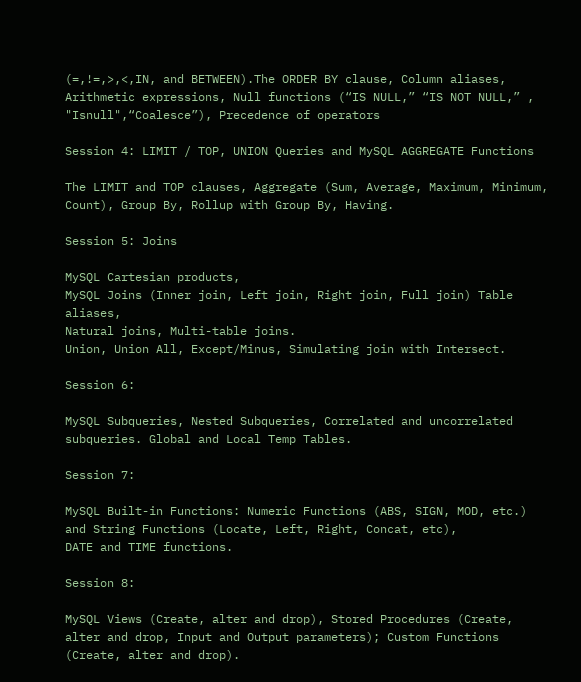(=,!=,>,<,IN, and BETWEEN).The ORDER BY clause, Column aliases, Arithmetic expressions, Null functions (“IS NULL,” “IS NOT NULL,” , "Isnull",“Coalesce”), Precedence of operators

Session 4: LIMIT / TOP, UNION Queries and MySQL AGGREGATE Functions

The LIMIT and TOP clauses, Aggregate (Sum, Average, Maximum, Minimum, Count), Group By, Rollup with Group By, Having.

Session 5: Joins

MySQL Cartesian products,
MySQL Joins (Inner join, Left join, Right join, Full join) Table aliases,
Natural joins, Multi-table joins.
Union, Union All, Except/Minus, Simulating join with Intersect.

Session 6:

MySQL Subqueries, Nested Subqueries, Correlated and uncorrelated subqueries. Global and Local Temp Tables.

Session 7:

MySQL Built-in Functions: Numeric Functions (ABS, SIGN, MOD, etc.)
and String Functions (Locate, Left, Right, Concat, etc),
DATE and TIME functions.

Session 8:

MySQL Views (Create, alter and drop), Stored Procedures (Create, alter and drop, Input and Output parameters); Custom Functions (Create, alter and drop).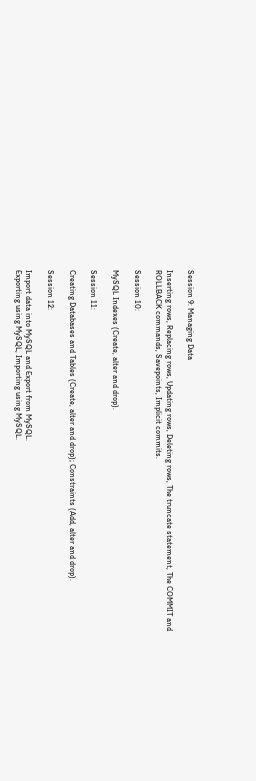Session 9: Managing Data

Inserting rows, Replacing rows, Updating rows, Deleting rows, The truncate statement, The COMMIT and ROLLBACK commands, Savepoints, Implicit commits.

Session 10:

MySQL Indexes (Create, alter and drop).

Session 11:

Creating Databases and Tables (Create, alter and drop); Constraints (Add, alter and drop).

Session 12:

Import data into MySQL and Export from MySQL.
Exporting using MySQL, Importing using MySQL.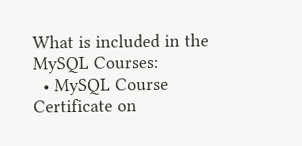What is included in the MySQL Courses:
  • MySQL Course Certificate on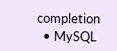completion
  • MySQL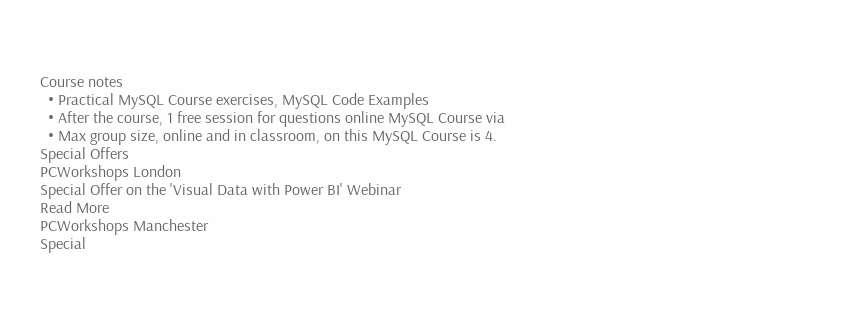Course notes
  • Practical MySQL Course exercises, MySQL Code Examples
  • After the course, 1 free session for questions online MySQL Course via
  • Max group size, online and in classroom, on this MySQL Course is 4.
Special Offers
PCWorkshops London
Special Offer on the 'Visual Data with Power BI' Webinar
Read More
PCWorkshops Manchester
Special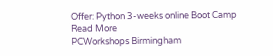Offer: Python 3-weeks online Boot Camp
Read More
PCWorkshops Birmingham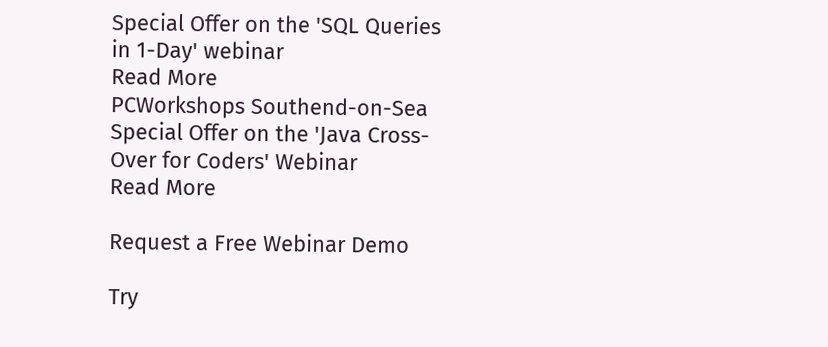Special Offer on the 'SQL Queries in 1-Day' webinar
Read More
PCWorkshops Southend-on-Sea
Special Offer on the 'Java Cross-Over for Coders' Webinar
Read More

Request a Free Webinar Demo

Try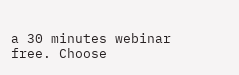a 30 minutes webinar free. Choose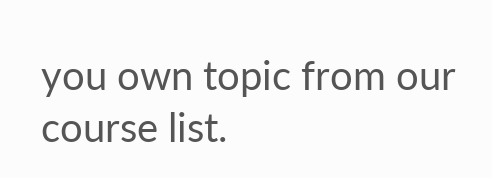you own topic from our course list.